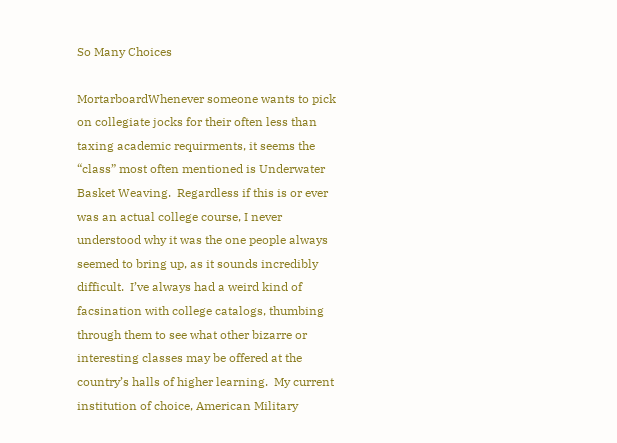So Many Choices

MortarboardWhenever someone wants to pick on collegiate jocks for their often less than taxing academic requirments, it seems the “class” most often mentioned is Underwater Basket Weaving.  Regardless if this is or ever was an actual college course, I never understood why it was the one people always seemed to bring up, as it sounds incredibly difficult.  I’ve always had a weird kind of facsination with college catalogs, thumbing through them to see what other bizarre or interesting classes may be offered at the country’s halls of higher learning.  My current institution of choice, American Military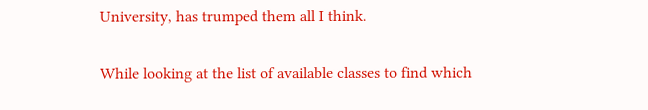University, has trumped them all I think.

While looking at the list of available classes to find which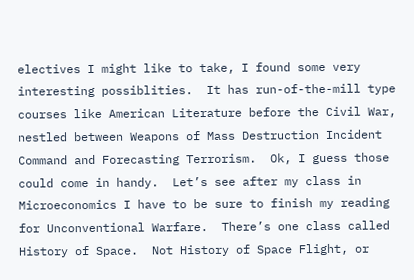electives I might like to take, I found some very interesting possiblities.  It has run-of-the-mill type courses like American Literature before the Civil War, nestled between Weapons of Mass Destruction Incident Command and Forecasting Terrorism.  Ok, I guess those could come in handy.  Let’s see after my class in Microeconomics I have to be sure to finish my reading for Unconventional Warfare.  There’s one class called History of Space.  Not History of Space Flight, or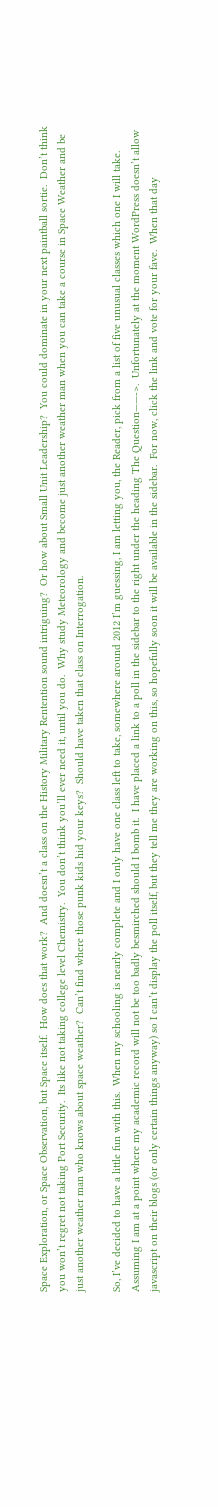Space Exploration, or Space Observation, but Space itself.  How does that work?  And doesn’t a class on the History Military Rentention sound intriguing?  Or how about Small Unit Leadership?  You could dominate in your next paintball sortie.  Don’t think you won’t regret not taking Port Security.  Its like not taking college level Chemistry.  You don’t think you’ll ever need it, until you do.  Why study Meteorology and become just another weather man when you can take a course in Space Weather and be just another weather man who knows about space weather?  Can’t find where those punk kids hid your keys?  Should have taken that class on Interrogation.

So, I’ve decided to have a little fun with this.  When my schooling is nearly complete and I only have one class left to take, somewhere around 2012 I’m guessing, I am letting you, the Reader, pick from a list of five unusual classes which one I will take.  Assuming I am at a point where my academic record will not be too badly besmirched should I bomb it.  I have placed a link to a poll in the sidebar to the right under the heading The Question——->.  Unfortunately at the moment WordPress doesn’t allow javascript on their blogs (or only certain things anyway) so I can’t display the poll itself, but they tell me they are working on this, so hopefully soon it will be available in the sidebar.  For now, click the link and vote for your fave.  When that day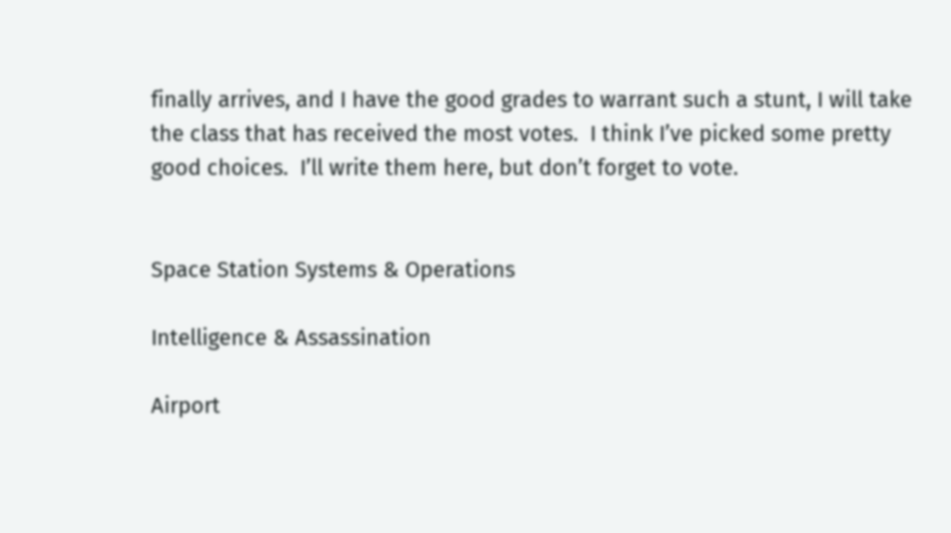finally arrives, and I have the good grades to warrant such a stunt, I will take the class that has received the most votes.  I think I’ve picked some pretty good choices.  I’ll write them here, but don’t forget to vote.


Space Station Systems & Operations

Intelligence & Assassination

Airport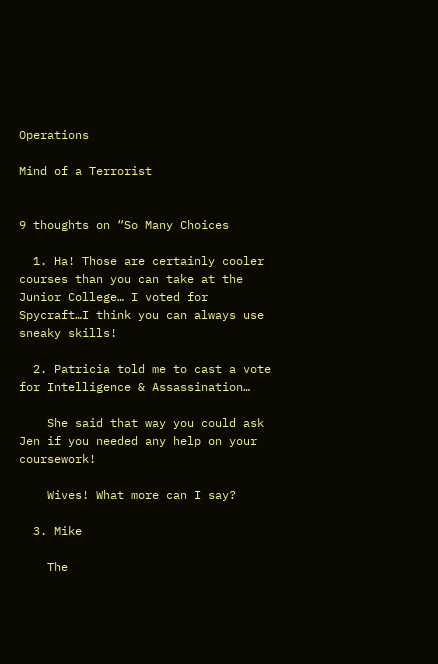Operations

Mind of a Terrorist


9 thoughts on “So Many Choices

  1. Ha! Those are certainly cooler courses than you can take at the Junior College… I voted for Spycraft…I think you can always use sneaky skills!

  2. Patricia told me to cast a vote for Intelligence & Assassination…

    She said that way you could ask Jen if you needed any help on your coursework!

    Wives! What more can I say?

  3. Mike

    The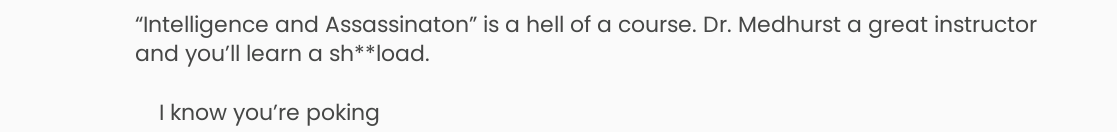“Intelligence and Assassinaton” is a hell of a course. Dr. Medhurst a great instructor and you’ll learn a sh**load.

    I know you’re poking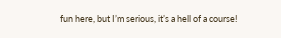fun here, but I’m serious, it’s a hell of a course!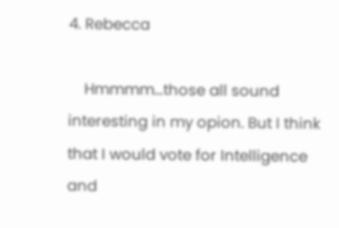4. Rebecca

    Hmmmm…those all sound interesting in my opion. But I think that I would vote for Intelligence and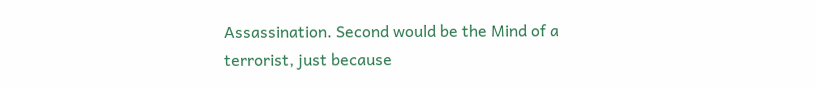Assassination. Second would be the Mind of a terrorist, just because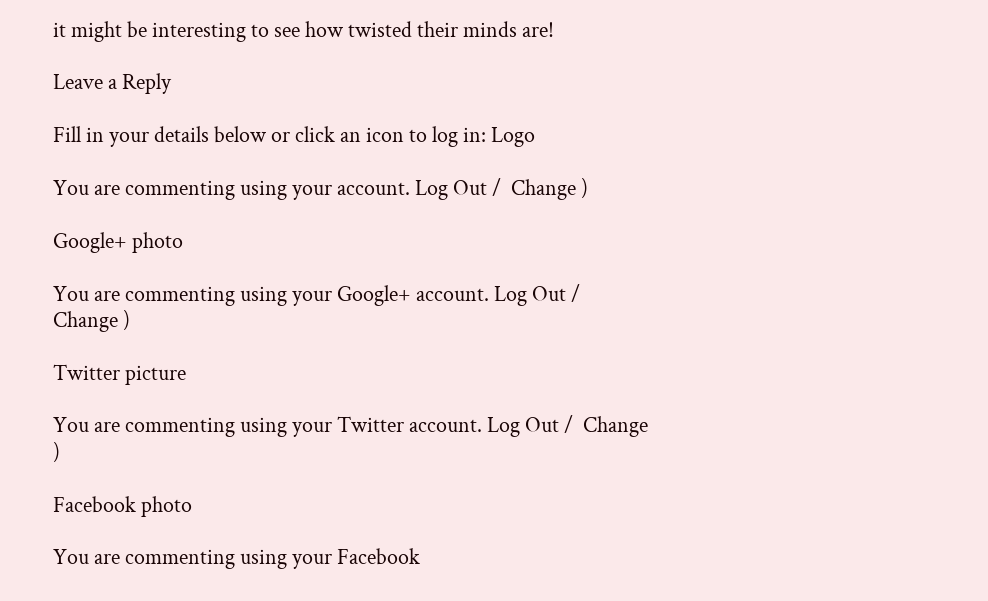it might be interesting to see how twisted their minds are!

Leave a Reply

Fill in your details below or click an icon to log in: Logo

You are commenting using your account. Log Out /  Change )

Google+ photo

You are commenting using your Google+ account. Log Out /  Change )

Twitter picture

You are commenting using your Twitter account. Log Out /  Change )

Facebook photo

You are commenting using your Facebook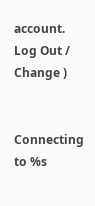account. Log Out /  Change )


Connecting to %s